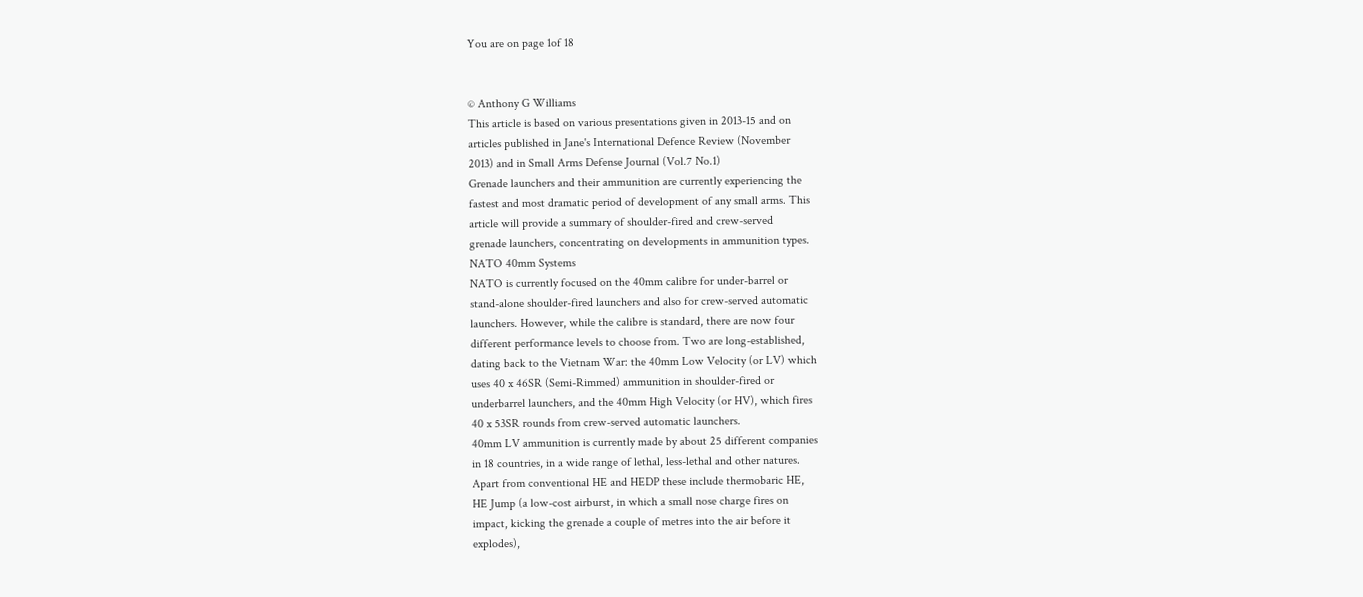You are on page 1of 18


© Anthony G Williams
This article is based on various presentations given in 2013-15 and on
articles published in Jane's International Defence Review (November
2013) and in Small Arms Defense Journal (Vol.7 No.1)
Grenade launchers and their ammunition are currently experiencing the
fastest and most dramatic period of development of any small arms. This
article will provide a summary of shoulder-fired and crew-served
grenade launchers, concentrating on developments in ammunition types.
NATO 40mm Systems
NATO is currently focused on the 40mm calibre for under-barrel or
stand-alone shoulder-fired launchers and also for crew-served automatic
launchers. However, while the calibre is standard, there are now four
different performance levels to choose from. Two are long-established,
dating back to the Vietnam War: the 40mm Low Velocity (or LV) which
uses 40 x 46SR (Semi-Rimmed) ammunition in shoulder-fired or
underbarrel launchers, and the 40mm High Velocity (or HV), which fires
40 x 53SR rounds from crew-served automatic launchers.
40mm LV ammunition is currently made by about 25 different companies
in 18 countries, in a wide range of lethal, less-lethal and other natures.
Apart from conventional HE and HEDP these include thermobaric HE,
HE Jump (a low-cost airburst, in which a small nose charge fires on
impact, kicking the grenade a couple of metres into the air before it
explodes),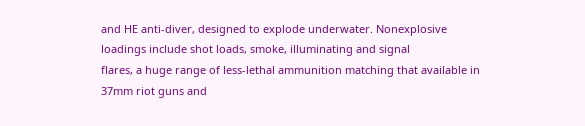and HE anti-diver, designed to explode underwater. Nonexplosive loadings include shot loads, smoke, illuminating and signal
flares, a huge range of less-lethal ammunition matching that available in
37mm riot guns and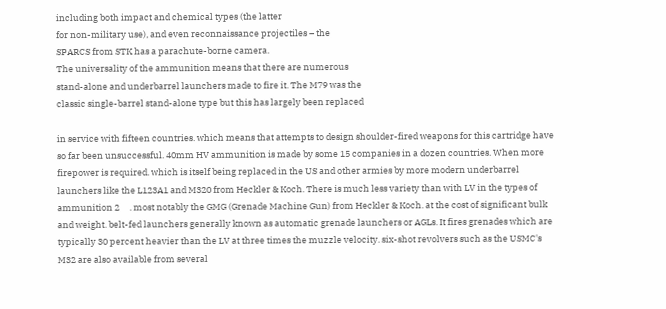including both impact and chemical types (the latter
for non-military use), and even reconnaissance projectiles – the
SPARCS from STK has a parachute-borne camera.
The universality of the ammunition means that there are numerous
stand-alone and underbarrel launchers made to fire it. The M79 was the
classic single-barrel stand-alone type but this has largely been replaced

in service with fifteen countries. which means that attempts to design shoulder-fired weapons for this cartridge have so far been unsuccessful. 40mm HV ammunition is made by some 15 companies in a dozen countries. When more firepower is required. which is itself being replaced in the US and other armies by more modern underbarrel launchers like the L123A1 and M320 from Heckler & Koch. There is much less variety than with LV in the types of ammunition 2     . most notably the GMG (Grenade Machine Gun) from Heckler & Koch. at the cost of significant bulk and weight. belt-fed launchers generally known as automatic grenade launchers or AGLs. It fires grenades which are typically 30 percent heavier than the LV at three times the muzzle velocity. six-shot revolvers such as the USMC's M32 are also available from several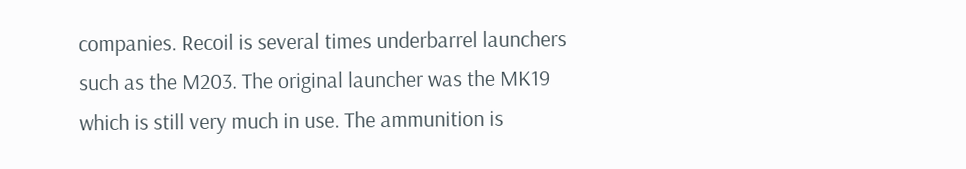companies. Recoil is several times underbarrel launchers such as the M203. The original launcher was the MK19 which is still very much in use. The ammunition is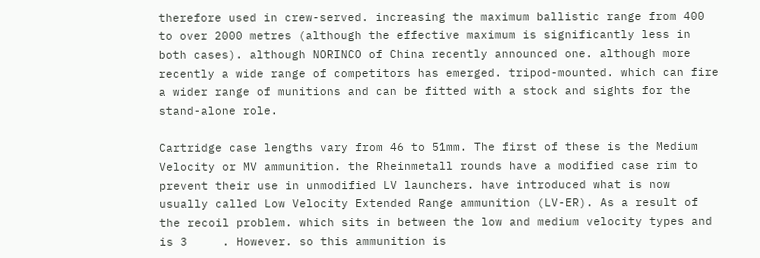therefore used in crew-served. increasing the maximum ballistic range from 400 to over 2000 metres (although the effective maximum is significantly less in both cases). although NORINCO of China recently announced one. although more recently a wide range of competitors has emerged. tripod-mounted. which can fire a wider range of munitions and can be fitted with a stock and sights for the stand-alone role.

Cartridge case lengths vary from 46 to 51mm. The first of these is the Medium Velocity or MV ammunition. the Rheinmetall rounds have a modified case rim to prevent their use in unmodified LV launchers. have introduced what is now usually called Low Velocity Extended Range ammunition (LV-ER). As a result of the recoil problem. which sits in between the low and medium velocity types and is 3     . However. so this ammunition is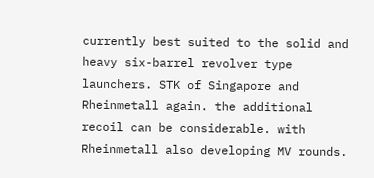currently best suited to the solid and heavy six-barrel revolver type launchers. STK of Singapore and Rheinmetall again. the additional recoil can be considerable. with Rheinmetall also developing MV rounds.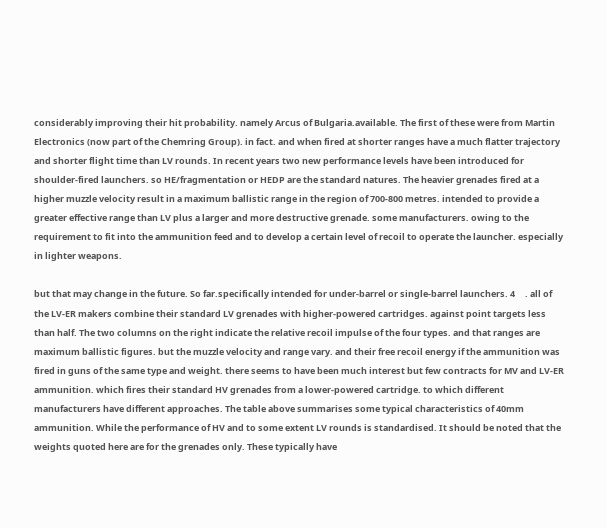considerably improving their hit probability. namely Arcus of Bulgaria.available. The first of these were from Martin Electronics (now part of the Chemring Group). in fact. and when fired at shorter ranges have a much flatter trajectory and shorter flight time than LV rounds. In recent years two new performance levels have been introduced for shoulder-fired launchers. so HE/fragmentation or HEDP are the standard natures. The heavier grenades fired at a higher muzzle velocity result in a maximum ballistic range in the region of 700-800 metres. intended to provide a greater effective range than LV plus a larger and more destructive grenade. some manufacturers. owing to the requirement to fit into the ammunition feed and to develop a certain level of recoil to operate the launcher. especially in lighter weapons.

but that may change in the future. So far.specifically intended for under-barrel or single-barrel launchers. 4     . all of the LV-ER makers combine their standard LV grenades with higher-powered cartridges. against point targets less than half. The two columns on the right indicate the relative recoil impulse of the four types. and that ranges are maximum ballistic figures. but the muzzle velocity and range vary. and their free recoil energy if the ammunition was fired in guns of the same type and weight. there seems to have been much interest but few contracts for MV and LV-ER ammunition. which fires their standard HV grenades from a lower-powered cartridge. to which different manufacturers have different approaches. The table above summarises some typical characteristics of 40mm ammunition. While the performance of HV and to some extent LV rounds is standardised. It should be noted that the weights quoted here are for the grenades only. These typically have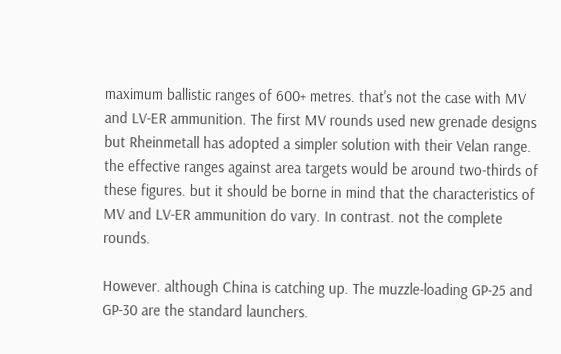maximum ballistic ranges of 600+ metres. that's not the case with MV and LV-ER ammunition. The first MV rounds used new grenade designs but Rheinmetall has adopted a simpler solution with their Velan range. the effective ranges against area targets would be around two-thirds of these figures. but it should be borne in mind that the characteristics of MV and LV-ER ammunition do vary. In contrast. not the complete rounds.

However. although China is catching up. The muzzle-loading GP-25 and GP-30 are the standard launchers.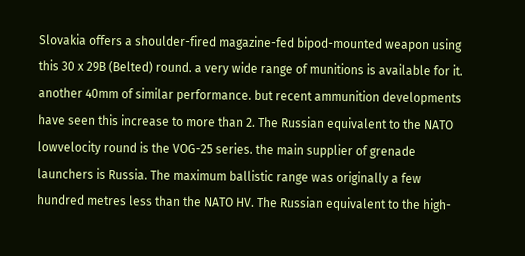Slovakia offers a shoulder-fired magazine-fed bipod-mounted weapon using this 30 x 29B (Belted) round. a very wide range of munitions is available for it. another 40mm of similar performance. but recent ammunition developments have seen this increase to more than 2. The Russian equivalent to the NATO lowvelocity round is the VOG-25 series. the main supplier of grenade launchers is Russia. The maximum ballistic range was originally a few hundred metres less than the NATO HV. The Russian equivalent to the high-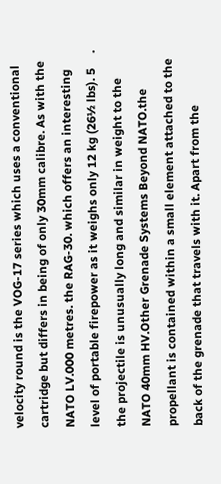velocity round is the VOG-17 series which uses a conventional cartridge but differs in being of only 30mm calibre. As with the NATO LV.000 metres. the RAG-30. which offers an interesting level of portable firepower as it weighs only 12 kg (26½ lbs). 5     . the projectile is unusually long and similar in weight to the NATO 40mm HV.Other Grenade Systems Beyond NATO.the propellant is contained within a small element attached to the back of the grenade that travels with it. Apart from the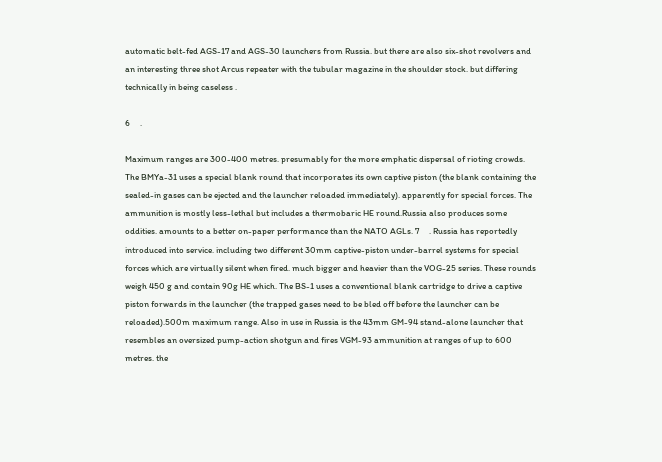automatic belt-fed AGS-17 and AGS-30 launchers from Russia. but there are also six-shot revolvers and an interesting three shot Arcus repeater with the tubular magazine in the shoulder stock. but differing technically in being caseless .

6     .

Maximum ranges are 300-400 metres. presumably for the more emphatic dispersal of rioting crowds. The BMYa-31 uses a special blank round that incorporates its own captive piston (the blank containing the sealed-in gases can be ejected and the launcher reloaded immediately). apparently for special forces. The ammunition is mostly less-lethal but includes a thermobaric HE round.Russia also produces some oddities. amounts to a better on-paper performance than the NATO AGLs. 7     . Russia has reportedly introduced into service. including two different 30mm captive-piston under-barrel systems for special forces which are virtually silent when fired. much bigger and heavier than the VOG-25 series. These rounds weigh 450 g and contain 90g HE which. The BS-1 uses a conventional blank cartridge to drive a captive piston forwards in the launcher (the trapped gases need to be bled off before the launcher can be reloaded).500m maximum range. Also in use in Russia is the 43mm GM-94 stand-alone launcher that resembles an oversized pump-action shotgun and fires VGM-93 ammunition at ranges of up to 600 metres. the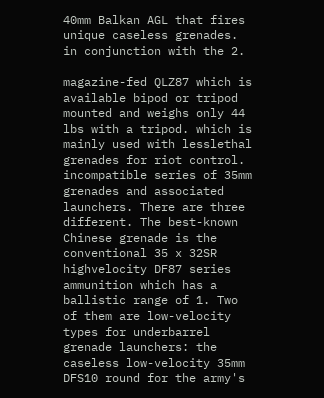40mm Balkan AGL that fires unique caseless grenades. in conjunction with the 2.

magazine-fed QLZ87 which is available bipod or tripod mounted and weighs only 44 lbs with a tripod. which is mainly used with lesslethal grenades for riot control. incompatible series of 35mm grenades and associated launchers. There are three different. The best-known Chinese grenade is the conventional 35 x 32SR highvelocity DF87 series ammunition which has a ballistic range of 1. Two of them are low-velocity types for underbarrel grenade launchers: the caseless low-velocity 35mm DFS10 round for the army's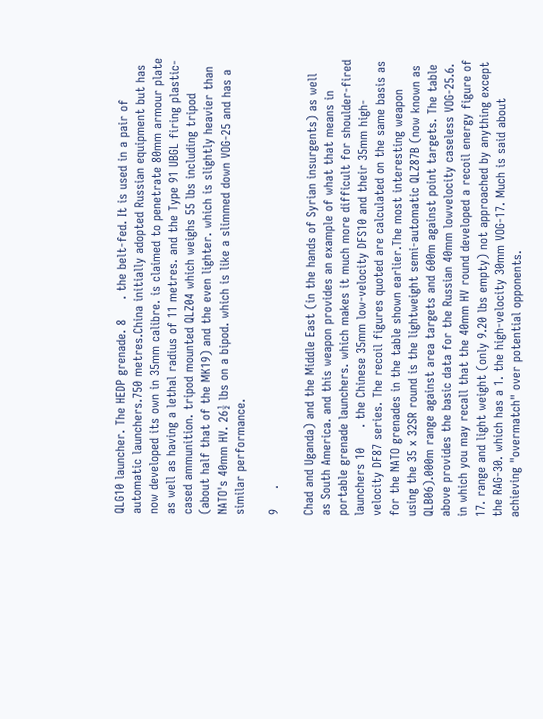QLG10 launcher. The HEDP grenade. 8     . the belt-fed. It is used in a pair of automatic launchers.750 metres.China initially adopted Russian equipment but has now developed its own in 35mm calibre. is claimed to penetrate 80mm armour plate as well as having a lethal radius of 11 metres. and the Type 91 UBGL firing plastic-cased ammunition. tripod mounted QLZ04 which weighs 55 lbs including tripod (about half that of the MK19) and the even lighter. which is slightly heavier than NATO's 40mm HV. 26½ lbs on a bipod. which is like a slimmed down VOG-25 and has a similar performance.

9     .

Chad and Uganda) and the Middle East (in the hands of Syrian insurgents) as well as South America. and this weapon provides an example of what that means in portable grenade launchers. which makes it much more difficult for shoulder-fired launchers 10     . the Chinese 35mm low-velocity DFS10 and their 35mm high-velocity DF87 series. The recoil figures quoted are calculated on the same basis as for the NATO grenades in the table shown earlier.The most interesting weapon using the 35 x 32SR round is the lightweight semi-automatic QLZ87B (now known as QLB06).000m range against area targets and 600m against point targets. The table above provides the basic data for the Russian 40mm lowvelocity caseless VOG-25.6. in which you may recall that the 40mm HV round developed a recoil energy figure of 17. range and light weight (only 9.20 lbs empty) not approached by anything except the RAG-30. which has a 1. the high-velocity 30mm VOG-17. Much is said about achieving "overmatch" over potential opponents.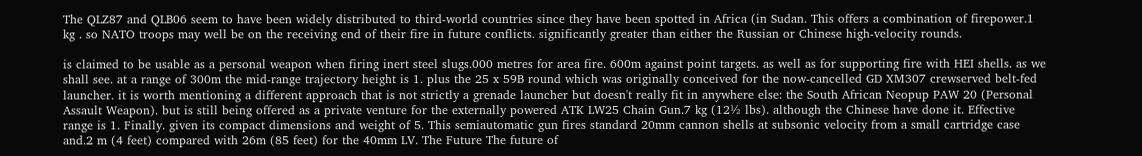The QLZ87 and QLB06 seem to have been widely distributed to third-world countries since they have been spotted in Africa (in Sudan. This offers a combination of firepower.1 kg . so NATO troops may well be on the receiving end of their fire in future conflicts. significantly greater than either the Russian or Chinese high-velocity rounds.

is claimed to be usable as a personal weapon when firing inert steel slugs.000 metres for area fire. 600m against point targets. as well as for supporting fire with HEI shells. as we shall see. at a range of 300m the mid-range trajectory height is 1. plus the 25 x 59B round which was originally conceived for the now-cancelled GD XM307 crewserved belt-fed launcher. it is worth mentioning a different approach that is not strictly a grenade launcher but doesn't really fit in anywhere else: the South African Neopup PAW 20 (Personal Assault Weapon). but is still being offered as a private venture for the externally powered ATK LW25 Chain Gun.7 kg (12½ lbs). although the Chinese have done it. Effective range is 1. Finally. given its compact dimensions and weight of 5. This semiautomatic gun fires standard 20mm cannon shells at subsonic velocity from a small cartridge case and.2 m (4 feet) compared with 26m (85 feet) for the 40mm LV. The Future The future of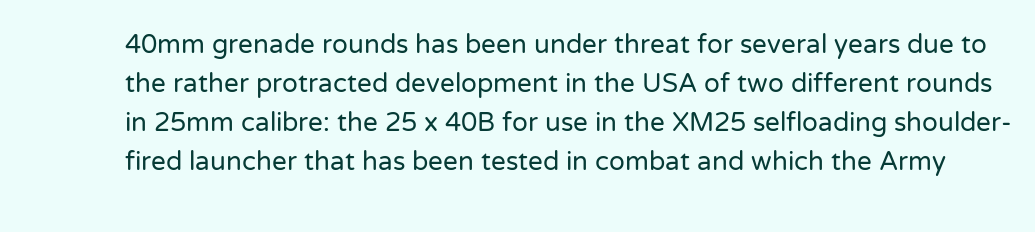40mm grenade rounds has been under threat for several years due to the rather protracted development in the USA of two different rounds in 25mm calibre: the 25 x 40B for use in the XM25 selfloading shoulder-fired launcher that has been tested in combat and which the Army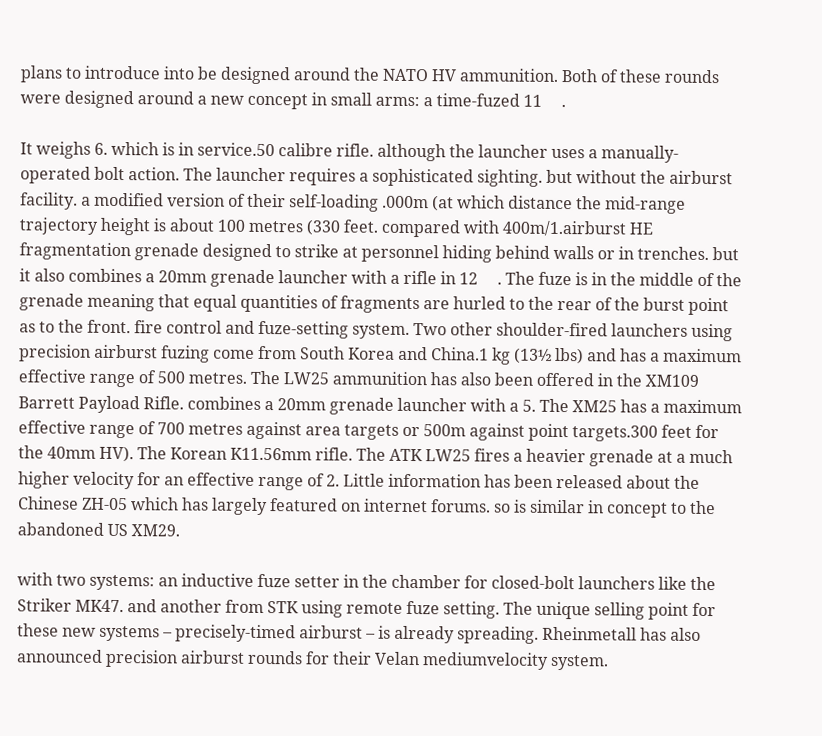plans to introduce into be designed around the NATO HV ammunition. Both of these rounds were designed around a new concept in small arms: a time-fuzed 11     .

It weighs 6. which is in service.50 calibre rifle. although the launcher uses a manually-operated bolt action. The launcher requires a sophisticated sighting. but without the airburst facility. a modified version of their self-loading .000m (at which distance the mid-range trajectory height is about 100 metres (330 feet. compared with 400m/1.airburst HE fragmentation grenade designed to strike at personnel hiding behind walls or in trenches. but it also combines a 20mm grenade launcher with a rifle in 12     . The fuze is in the middle of the grenade meaning that equal quantities of fragments are hurled to the rear of the burst point as to the front. fire control and fuze-setting system. Two other shoulder-fired launchers using precision airburst fuzing come from South Korea and China.1 kg (13½ lbs) and has a maximum effective range of 500 metres. The LW25 ammunition has also been offered in the XM109 Barrett Payload Rifle. combines a 20mm grenade launcher with a 5. The XM25 has a maximum effective range of 700 metres against area targets or 500m against point targets.300 feet for the 40mm HV). The Korean K11.56mm rifle. The ATK LW25 fires a heavier grenade at a much higher velocity for an effective range of 2. Little information has been released about the Chinese ZH-05 which has largely featured on internet forums. so is similar in concept to the abandoned US XM29.

with two systems: an inductive fuze setter in the chamber for closed-bolt launchers like the Striker MK47. and another from STK using remote fuze setting. The unique selling point for these new systems – precisely-timed airburst – is already spreading. Rheinmetall has also announced precision airburst rounds for their Velan mediumvelocity system.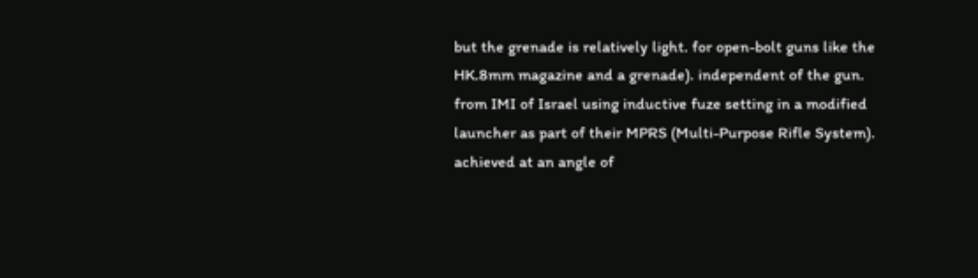but the grenade is relatively light. for open-bolt guns like the HK.8mm magazine and a grenade). independent of the gun. from IMI of Israel using inductive fuze setting in a modified launcher as part of their MPRS (Multi-Purpose Rifle System). achieved at an angle of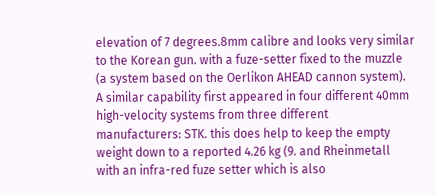elevation of 7 degrees.8mm calibre and looks very similar to the Korean gun. with a fuze-setter fixed to the muzzle (a system based on the Oerlikon AHEAD cannon system). A similar capability first appeared in four different 40mm high-velocity systems from three different manufacturers: STK. this does help to keep the empty weight down to a reported 4.26 kg (9. and Rheinmetall with an infra-red fuze setter which is also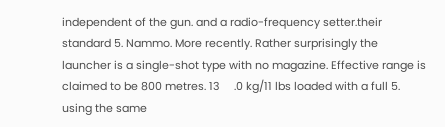independent of the gun. and a radio-frequency setter.their standard 5. Nammo. More recently. Rather surprisingly the launcher is a single-shot type with no magazine. Effective range is claimed to be 800 metres. 13     .0 kg/11 lbs loaded with a full 5. using the same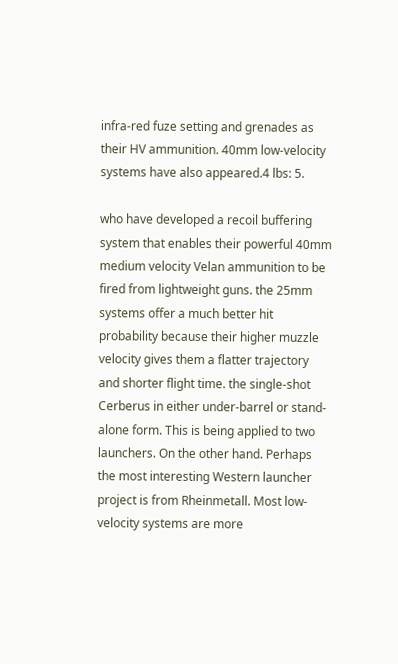infra-red fuze setting and grenades as their HV ammunition. 40mm low-velocity systems have also appeared.4 lbs: 5.

who have developed a recoil buffering system that enables their powerful 40mm medium velocity Velan ammunition to be fired from lightweight guns. the 25mm systems offer a much better hit probability because their higher muzzle velocity gives them a flatter trajectory and shorter flight time. the single-shot Cerberus in either under-barrel or stand-alone form. This is being applied to two launchers. On the other hand. Perhaps the most interesting Western launcher project is from Rheinmetall. Most low-velocity systems are more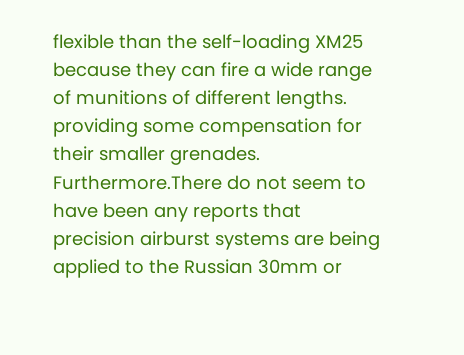flexible than the self-loading XM25 because they can fire a wide range of munitions of different lengths. providing some compensation for their smaller grenades. Furthermore.There do not seem to have been any reports that precision airburst systems are being applied to the Russian 30mm or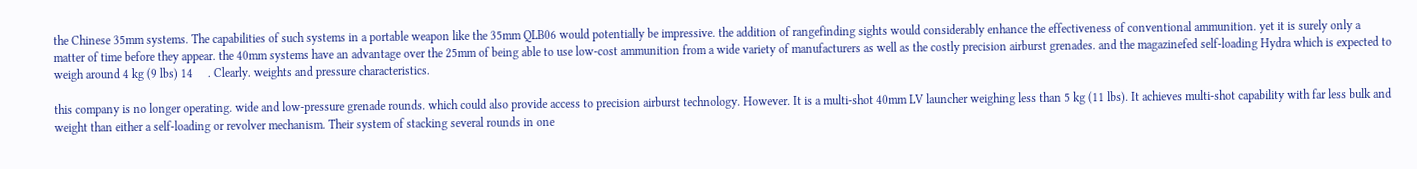the Chinese 35mm systems. The capabilities of such systems in a portable weapon like the 35mm QLB06 would potentially be impressive. the addition of rangefinding sights would considerably enhance the effectiveness of conventional ammunition. yet it is surely only a matter of time before they appear. the 40mm systems have an advantage over the 25mm of being able to use low-cost ammunition from a wide variety of manufacturers as well as the costly precision airburst grenades. and the magazinefed self-loading Hydra which is expected to weigh around 4 kg (9 lbs) 14     . Clearly. weights and pressure characteristics.

this company is no longer operating. wide and low-pressure grenade rounds. which could also provide access to precision airburst technology. However. It is a multi-shot 40mm LV launcher weighing less than 5 kg (11 lbs). It achieves multi-shot capability with far less bulk and weight than either a self-loading or revolver mechanism. Their system of stacking several rounds in one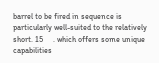barrel to be fired in sequence is particularly well-suited to the relatively short. 15     . which offers some unique capabilities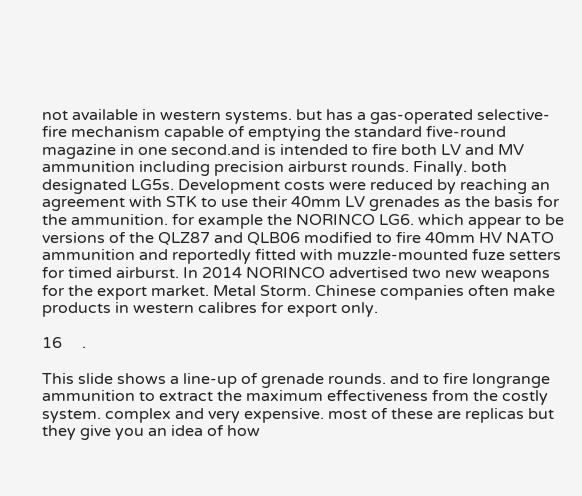not available in western systems. but has a gas-operated selective-fire mechanism capable of emptying the standard five-round magazine in one second.and is intended to fire both LV and MV ammunition including precision airburst rounds. Finally. both designated LG5s. Development costs were reduced by reaching an agreement with STK to use their 40mm LV grenades as the basis for the ammunition. for example the NORINCO LG6. which appear to be versions of the QLZ87 and QLB06 modified to fire 40mm HV NATO ammunition and reportedly fitted with muzzle-mounted fuze setters for timed airburst. In 2014 NORINCO advertised two new weapons for the export market. Metal Storm. Chinese companies often make products in western calibres for export only.

16     .

This slide shows a line-up of grenade rounds. and to fire longrange ammunition to extract the maximum effectiveness from the costly system. complex and very expensive. most of these are replicas but they give you an idea of how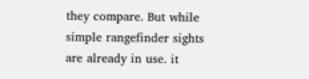they compare. But while simple rangefinder sights are already in use. it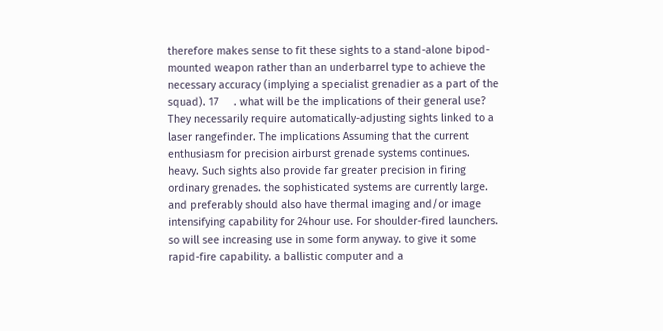therefore makes sense to fit these sights to a stand-alone bipod-mounted weapon rather than an underbarrel type to achieve the necessary accuracy (implying a specialist grenadier as a part of the squad). 17     . what will be the implications of their general use? They necessarily require automatically-adjusting sights linked to a laser rangefinder. The implications Assuming that the current enthusiasm for precision airburst grenade systems continues. heavy. Such sights also provide far greater precision in firing ordinary grenades. the sophisticated systems are currently large. and preferably should also have thermal imaging and/or image intensifying capability for 24hour use. For shoulder-fired launchers. so will see increasing use in some form anyway. to give it some rapid-fire capability. a ballistic computer and a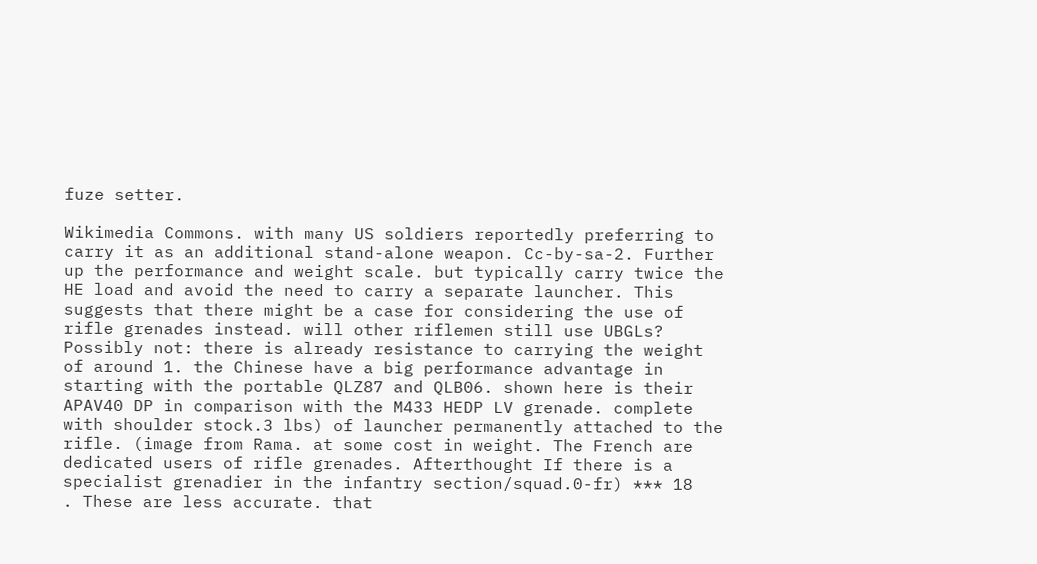fuze setter.

Wikimedia Commons. with many US soldiers reportedly preferring to carry it as an additional stand-alone weapon. Cc-by-sa-2. Further up the performance and weight scale. but typically carry twice the HE load and avoid the need to carry a separate launcher. This suggests that there might be a case for considering the use of rifle grenades instead. will other riflemen still use UBGLs? Possibly not: there is already resistance to carrying the weight of around 1. the Chinese have a big performance advantage in starting with the portable QLZ87 and QLB06. shown here is their APAV40 DP in comparison with the M433 HEDP LV grenade. complete with shoulder stock.3 lbs) of launcher permanently attached to the rifle. (image from Rama. at some cost in weight. The French are dedicated users of rifle grenades. Afterthought If there is a specialist grenadier in the infantry section/squad.0-fr) *** 18     . These are less accurate. that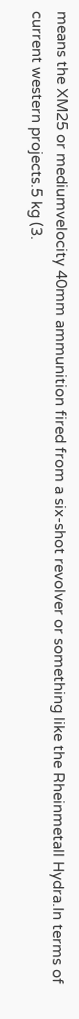means the XM25 or mediumvelocity 40mm ammunition fired from a six-shot revolver or something like the Rheinmetall Hydra.In terms of current western projects.5 kg (3.